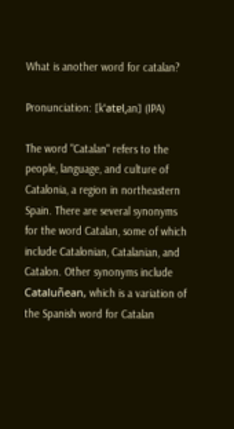What is another word for catalan?

Pronunciation: [kˈatɐlˌan] (IPA)

The word "Catalan" refers to the people, language, and culture of Catalonia, a region in northeastern Spain. There are several synonyms for the word Catalan, some of which include Catalonian, Catalanian, and Catalon. Other synonyms include Cataluñean, which is a variation of the Spanish word for Catalan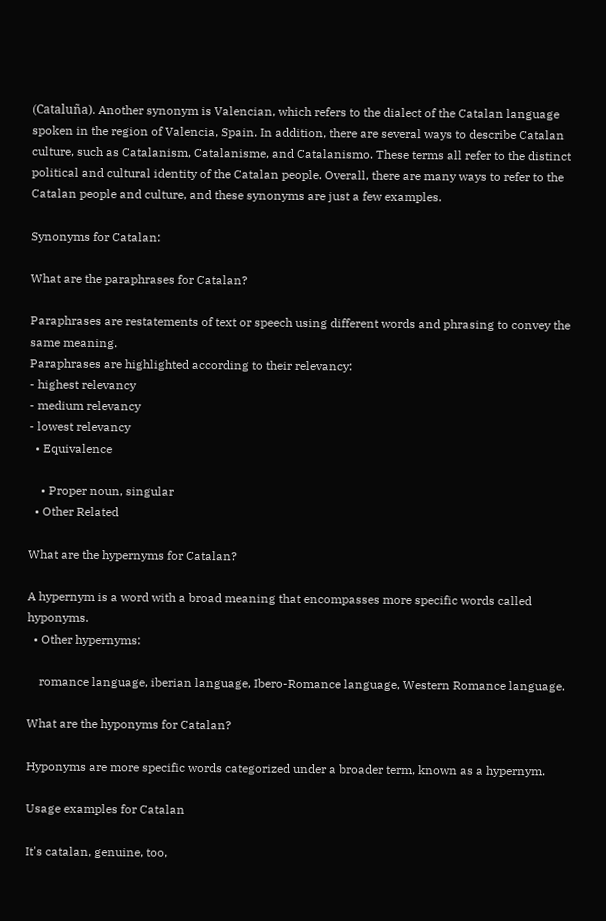(Cataluña). Another synonym is Valencian, which refers to the dialect of the Catalan language spoken in the region of Valencia, Spain. In addition, there are several ways to describe Catalan culture, such as Catalanism, Catalanisme, and Catalanismo. These terms all refer to the distinct political and cultural identity of the Catalan people. Overall, there are many ways to refer to the Catalan people and culture, and these synonyms are just a few examples.

Synonyms for Catalan:

What are the paraphrases for Catalan?

Paraphrases are restatements of text or speech using different words and phrasing to convey the same meaning.
Paraphrases are highlighted according to their relevancy:
- highest relevancy
- medium relevancy
- lowest relevancy
  • Equivalence

    • Proper noun, singular
  • Other Related

What are the hypernyms for Catalan?

A hypernym is a word with a broad meaning that encompasses more specific words called hyponyms.
  • Other hypernyms:

    romance language, iberian language, Ibero-Romance language, Western Romance language.

What are the hyponyms for Catalan?

Hyponyms are more specific words categorized under a broader term, known as a hypernym.

Usage examples for Catalan

It's catalan, genuine, too,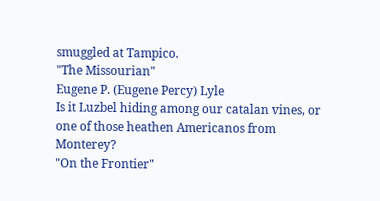smuggled at Tampico.
"The Missourian"
Eugene P. (Eugene Percy) Lyle
Is it Luzbel hiding among our catalan vines, or one of those heathen Americanos from Monterey?
"On the Frontier"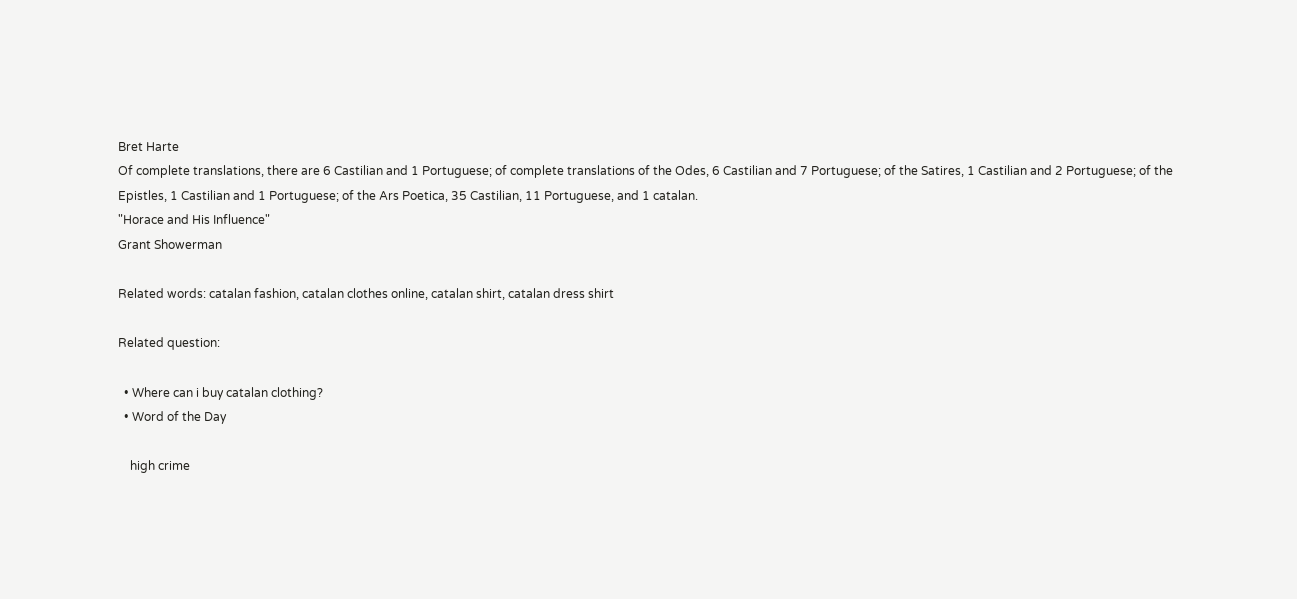Bret Harte
Of complete translations, there are 6 Castilian and 1 Portuguese; of complete translations of the Odes, 6 Castilian and 7 Portuguese; of the Satires, 1 Castilian and 2 Portuguese; of the Epistles, 1 Castilian and 1 Portuguese; of the Ars Poetica, 35 Castilian, 11 Portuguese, and 1 catalan.
"Horace and His Influence"
Grant Showerman

Related words: catalan fashion, catalan clothes online, catalan shirt, catalan dress shirt

Related question:

  • Where can i buy catalan clothing?
  • Word of the Day

    high crime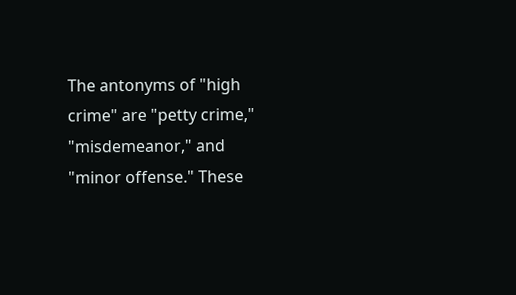The antonyms of "high crime" are "petty crime," "misdemeanor," and "minor offense." These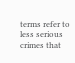terms refer to less serious crimes that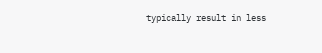typically result in less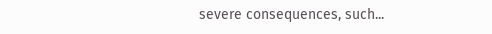severe consequences, such...